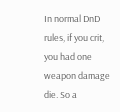In normal DnD rules, if you crit, you had one weapon damage die. So a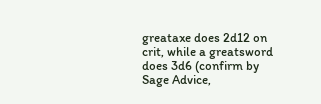greataxe does 2d12 on crit, while a greatsword does 3d6 (confirm by Sage Advice,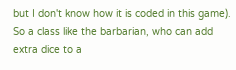but I don't know how it is coded in this game). So a class like the barbarian, who can add extra dice to a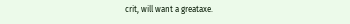crit, will want a greataxe.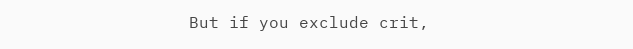But if you exclude crit,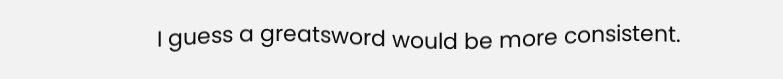I guess a greatsword would be more consistent.